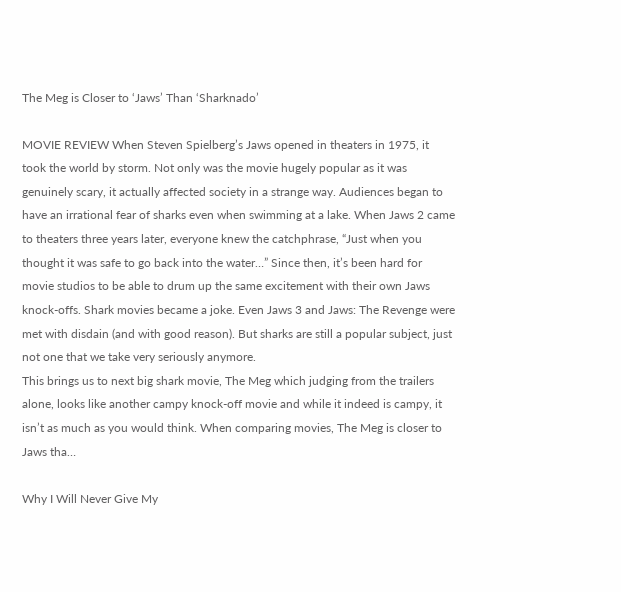The Meg is Closer to ‘Jaws’ Than ‘Sharknado’

MOVIE REVIEW When Steven Spielberg’s Jaws opened in theaters in 1975, it took the world by storm. Not only was the movie hugely popular as it was genuinely scary, it actually affected society in a strange way. Audiences began to have an irrational fear of sharks even when swimming at a lake. When Jaws 2 came to theaters three years later, everyone knew the catchphrase, “Just when you thought it was safe to go back into the water…” Since then, it’s been hard for movie studios to be able to drum up the same excitement with their own Jaws knock-offs. Shark movies became a joke. Even Jaws 3 and Jaws: The Revenge were met with disdain (and with good reason). But sharks are still a popular subject, just not one that we take very seriously anymore.
This brings us to next big shark movie, The Meg which judging from the trailers alone, looks like another campy knock-off movie and while it indeed is campy, it isn’t as much as you would think. When comparing movies, The Meg is closer to Jaws tha…

Why I Will Never Give My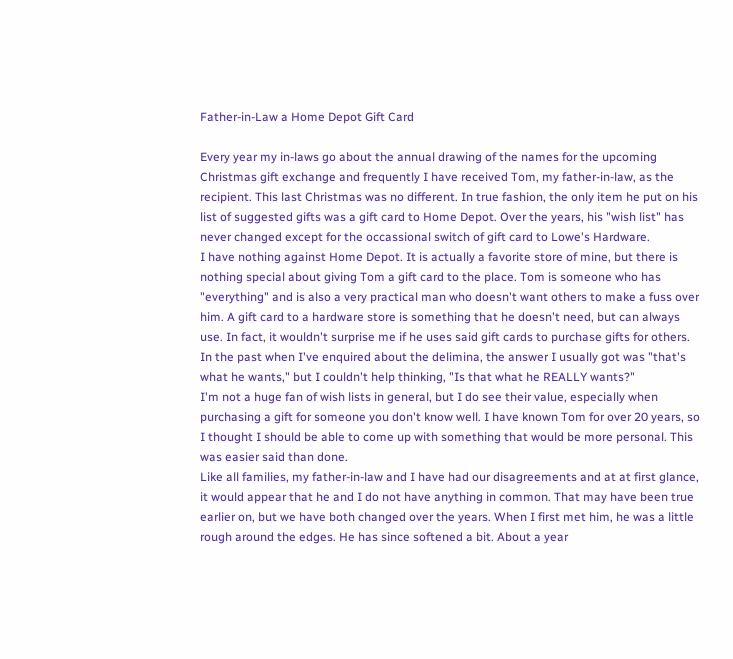Father-in-Law a Home Depot Gift Card

Every year my in-laws go about the annual drawing of the names for the upcoming Christmas gift exchange and frequently I have received Tom, my father-in-law, as the recipient. This last Christmas was no different. In true fashion, the only item he put on his list of suggested gifts was a gift card to Home Depot. Over the years, his "wish list" has never changed except for the occassional switch of gift card to Lowe's Hardware.
I have nothing against Home Depot. It is actually a favorite store of mine, but there is nothing special about giving Tom a gift card to the place. Tom is someone who has "everything" and is also a very practical man who doesn't want others to make a fuss over him. A gift card to a hardware store is something that he doesn't need, but can always use. In fact, it wouldn't surprise me if he uses said gift cards to purchase gifts for others.
In the past when I've enquired about the delimina, the answer I usually got was "that's what he wants," but I couldn't help thinking, "Is that what he REALLY wants?"
I'm not a huge fan of wish lists in general, but I do see their value, especially when purchasing a gift for someone you don't know well. I have known Tom for over 20 years, so I thought I should be able to come up with something that would be more personal. This was easier said than done.
Like all families, my father-in-law and I have had our disagreements and at at first glance, it would appear that he and I do not have anything in common. That may have been true earlier on, but we have both changed over the years. When I first met him, he was a little rough around the edges. He has since softened a bit. About a year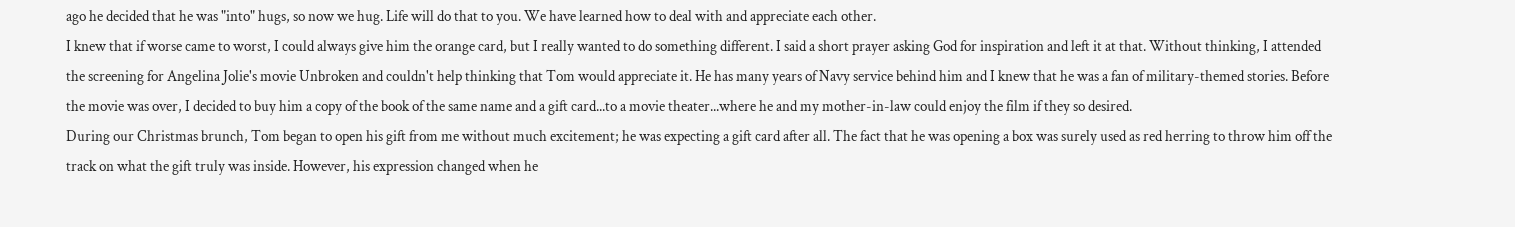ago he decided that he was "into" hugs, so now we hug. Life will do that to you. We have learned how to deal with and appreciate each other.
I knew that if worse came to worst, I could always give him the orange card, but I really wanted to do something different. I said a short prayer asking God for inspiration and left it at that. Without thinking, I attended the screening for Angelina Jolie's movie Unbroken and couldn't help thinking that Tom would appreciate it. He has many years of Navy service behind him and I knew that he was a fan of military-themed stories. Before the movie was over, I decided to buy him a copy of the book of the same name and a gift card...to a movie theater...where he and my mother-in-law could enjoy the film if they so desired.
During our Christmas brunch, Tom began to open his gift from me without much excitement; he was expecting a gift card after all. The fact that he was opening a box was surely used as red herring to throw him off the track on what the gift truly was inside. However, his expression changed when he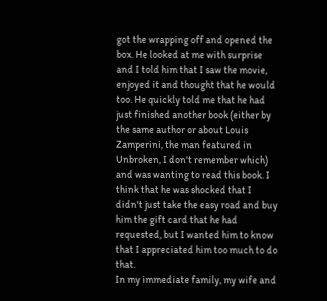got the wrapping off and opened the box. He looked at me with surprise and I told him that I saw the movie, enjoyed it and thought that he would too. He quickly told me that he had just finished another book (either by the same author or about Louis Zamperini, the man featured in Unbroken, I don't remember which) and was wanting to read this book. I think that he was shocked that I didn't just take the easy road and buy him the gift card that he had requested, but I wanted him to know that I appreciated him too much to do that.
In my immediate family, my wife and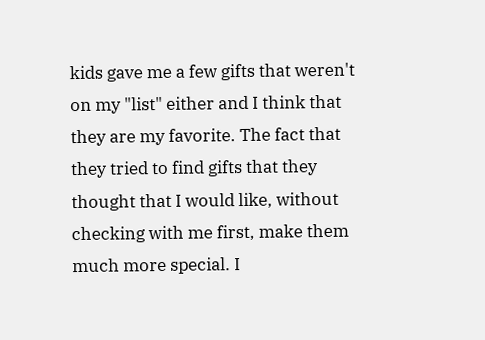kids gave me a few gifts that weren't on my "list" either and I think that they are my favorite. The fact that they tried to find gifts that they thought that I would like, without checking with me first, make them much more special. I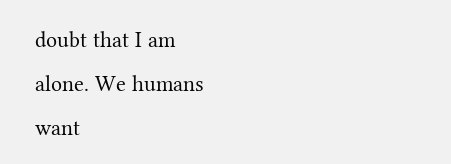doubt that I am alone. We humans want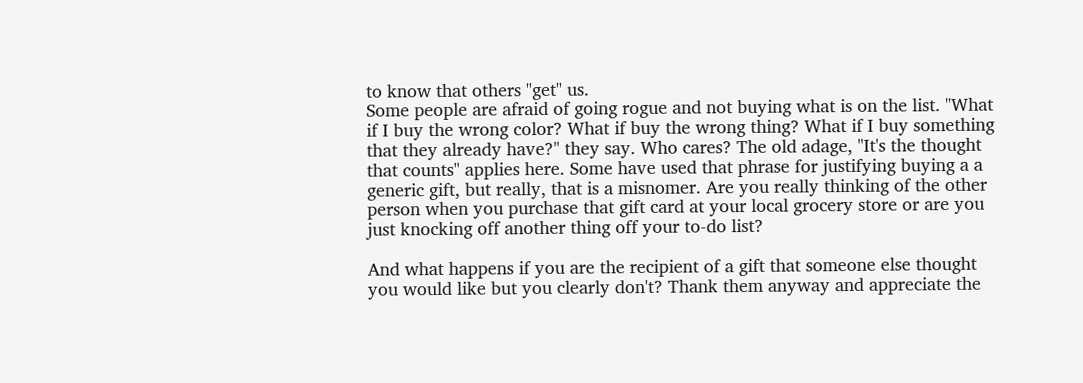to know that others "get" us.
Some people are afraid of going rogue and not buying what is on the list. "What if I buy the wrong color? What if buy the wrong thing? What if I buy something that they already have?" they say. Who cares? The old adage, "It's the thought that counts" applies here. Some have used that phrase for justifying buying a a generic gift, but really, that is a misnomer. Are you really thinking of the other person when you purchase that gift card at your local grocery store or are you just knocking off another thing off your to-do list?

And what happens if you are the recipient of a gift that someone else thought you would like but you clearly don't? Thank them anyway and appreciate the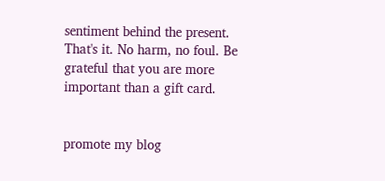sentiment behind the present. That's it. No harm, no foul. Be grateful that you are more important than a gift card.


promote my blog